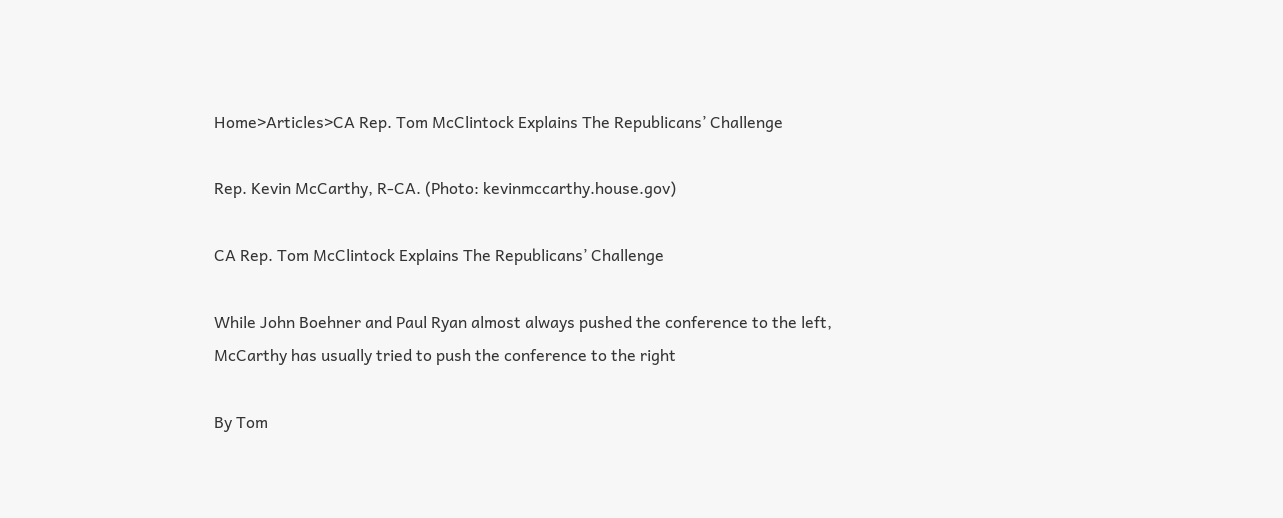Home>Articles>CA Rep. Tom McClintock Explains The Republicans’ Challenge

Rep. Kevin McCarthy, R-CA. (Photo: kevinmccarthy.house.gov)

CA Rep. Tom McClintock Explains The Republicans’ Challenge

While John Boehner and Paul Ryan almost always pushed the conference to the left, McCarthy has usually tried to push the conference to the right

By Tom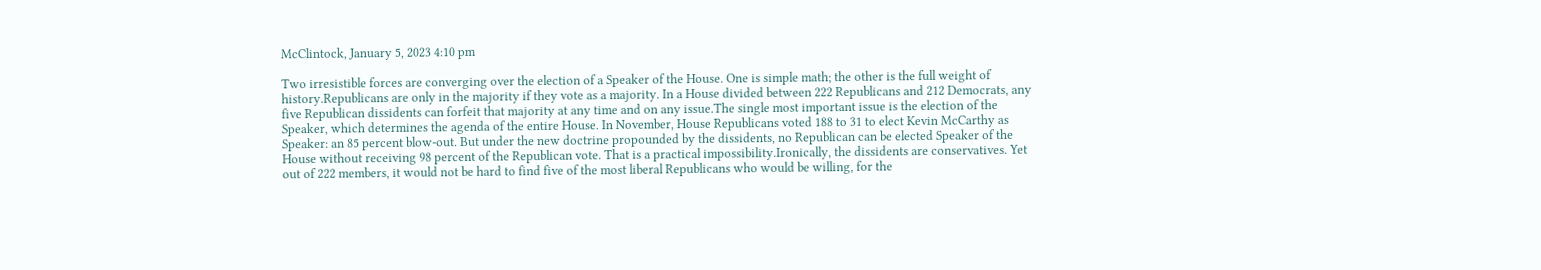McClintock, January 5, 2023 4:10 pm

Two irresistible forces are converging over the election of a Speaker of the House. One is simple math; the other is the full weight of history.Republicans are only in the majority if they vote as a majority. In a House divided between 222 Republicans and 212 Democrats, any five Republican dissidents can forfeit that majority at any time and on any issue.The single most important issue is the election of the Speaker, which determines the agenda of the entire House. In November, House Republicans voted 188 to 31 to elect Kevin McCarthy as Speaker: an 85 percent blow-out. But under the new doctrine propounded by the dissidents, no Republican can be elected Speaker of the House without receiving 98 percent of the Republican vote. That is a practical impossibility.Ironically, the dissidents are conservatives. Yet out of 222 members, it would not be hard to find five of the most liberal Republicans who would be willing, for the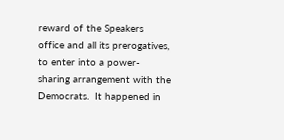reward of the Speakers office and all its prerogatives, to enter into a power-sharing arrangement with the Democrats.  It happened in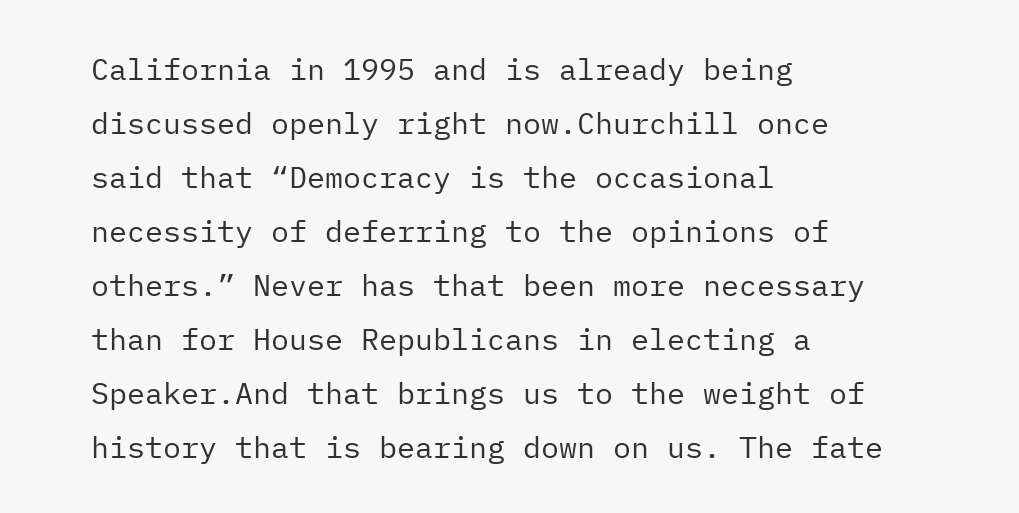California in 1995 and is already being discussed openly right now.Churchill once said that “Democracy is the occasional necessity of deferring to the opinions of others.” Never has that been more necessary than for House Republicans in electing a Speaker.And that brings us to the weight of history that is bearing down on us. The fate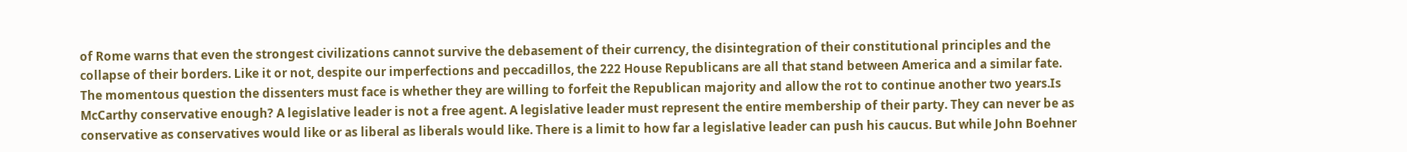of Rome warns that even the strongest civilizations cannot survive the debasement of their currency, the disintegration of their constitutional principles and the collapse of their borders. Like it or not, despite our imperfections and peccadillos, the 222 House Republicans are all that stand between America and a similar fate. The momentous question the dissenters must face is whether they are willing to forfeit the Republican majority and allow the rot to continue another two years.Is McCarthy conservative enough? A legislative leader is not a free agent. A legislative leader must represent the entire membership of their party. They can never be as conservative as conservatives would like or as liberal as liberals would like. There is a limit to how far a legislative leader can push his caucus. But while John Boehner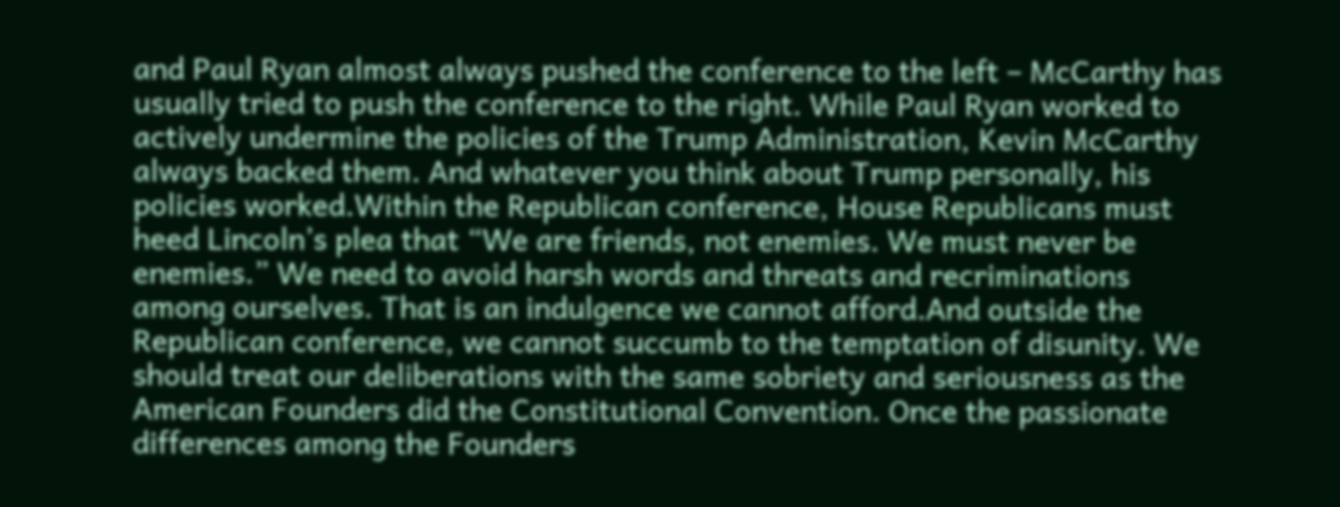and Paul Ryan almost always pushed the conference to the left – McCarthy has usually tried to push the conference to the right. While Paul Ryan worked to actively undermine the policies of the Trump Administration, Kevin McCarthy always backed them. And whatever you think about Trump personally, his policies worked.Within the Republican conference, House Republicans must heed Lincoln’s plea that “We are friends, not enemies. We must never be enemies.” We need to avoid harsh words and threats and recriminations among ourselves. That is an indulgence we cannot afford.And outside the Republican conference, we cannot succumb to the temptation of disunity. We should treat our deliberations with the same sobriety and seriousness as the American Founders did the Constitutional Convention. Once the passionate differences among the Founders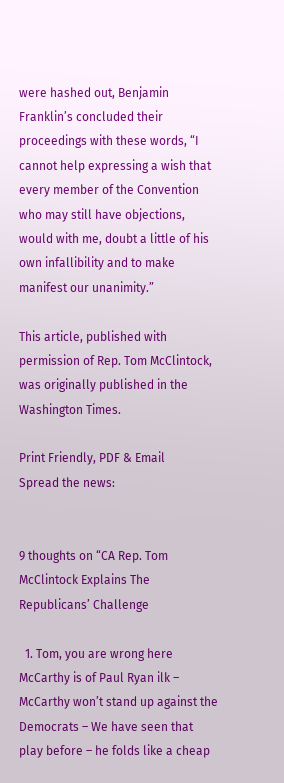were hashed out, Benjamin Franklin’s concluded their proceedings with these words, “I cannot help expressing a wish that every member of the Convention who may still have objections, would with me, doubt a little of his own infallibility and to make manifest our unanimity.”

This article, published with permission of Rep. Tom McClintock, was originally published in the Washington Times.

Print Friendly, PDF & Email
Spread the news:


9 thoughts on “CA Rep. Tom McClintock Explains The Republicans’ Challenge

  1. Tom, you are wrong here McCarthy is of Paul Ryan ilk – McCarthy won’t stand up against the Democrats – We have seen that play before – he folds like a cheap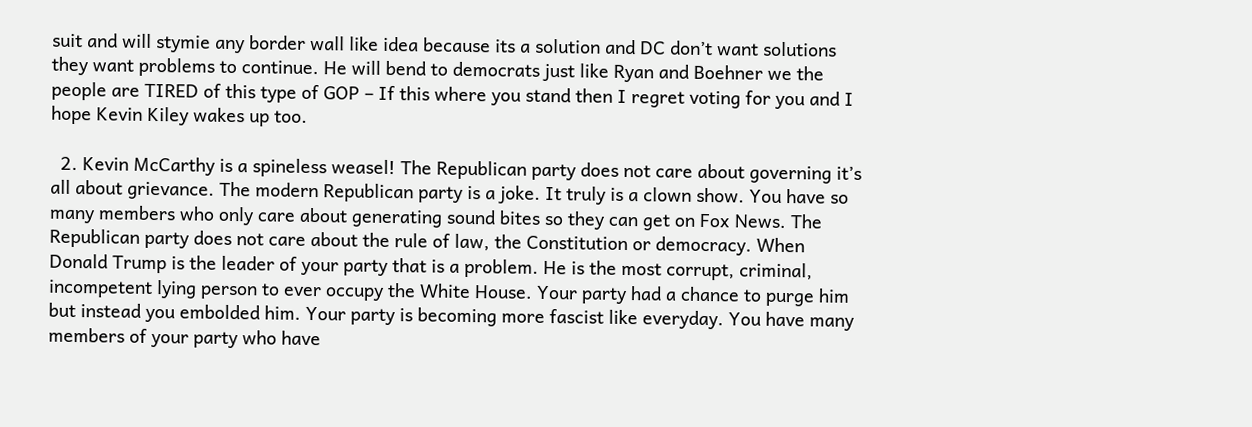suit and will stymie any border wall like idea because its a solution and DC don’t want solutions they want problems to continue. He will bend to democrats just like Ryan and Boehner we the people are TIRED of this type of GOP – If this where you stand then I regret voting for you and I hope Kevin Kiley wakes up too.

  2. Kevin McCarthy is a spineless weasel! The Republican party does not care about governing it’s all about grievance. The modern Republican party is a joke. It truly is a clown show. You have so many members who only care about generating sound bites so they can get on Fox News. The Republican party does not care about the rule of law, the Constitution or democracy. When Donald Trump is the leader of your party that is a problem. He is the most corrupt, criminal, incompetent lying person to ever occupy the White House. Your party had a chance to purge him but instead you embolded him. Your party is becoming more fascist like everyday. You have many members of your party who have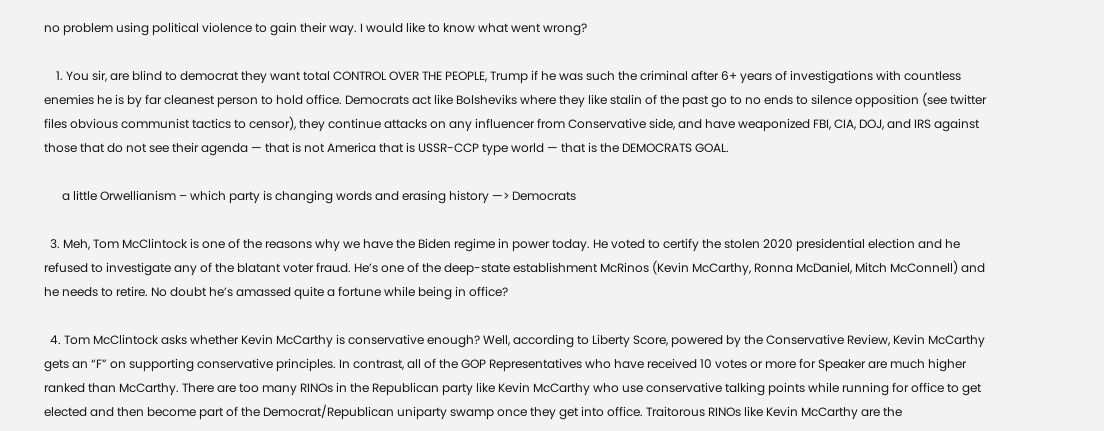no problem using political violence to gain their way. I would like to know what went wrong?

    1. You sir, are blind to democrat they want total CONTROL OVER THE PEOPLE, Trump if he was such the criminal after 6+ years of investigations with countless enemies he is by far cleanest person to hold office. Democrats act like Bolsheviks where they like stalin of the past go to no ends to silence opposition (see twitter files obvious communist tactics to censor), they continue attacks on any influencer from Conservative side, and have weaponized FBI, CIA, DOJ, and IRS against those that do not see their agenda — that is not America that is USSR-CCP type world — that is the DEMOCRATS GOAL.

      a little Orwellianism – which party is changing words and erasing history —> Democrats

  3. Meh, Tom McClintock is one of the reasons why we have the Biden regime in power today. He voted to certify the stolen 2020 presidential election and he refused to investigate any of the blatant voter fraud. He’s one of the deep-state establishment McRinos (Kevin McCarthy, Ronna McDaniel, Mitch McConnell) and he needs to retire. No doubt he’s amassed quite a fortune while being in office?

  4. Tom McClintock asks whether Kevin McCarthy is conservative enough? Well, according to Liberty Score, powered by the Conservative Review, Kevin McCarthy gets an “F” on supporting conservative principles. In contrast, all of the GOP Representatives who have received 10 votes or more for Speaker are much higher ranked than McCarthy. There are too many RINOs in the Republican party like Kevin McCarthy who use conservative talking points while running for office to get elected and then become part of the Democrat/Republican uniparty swamp once they get into office. Traitorous RINOs like Kevin McCarthy are the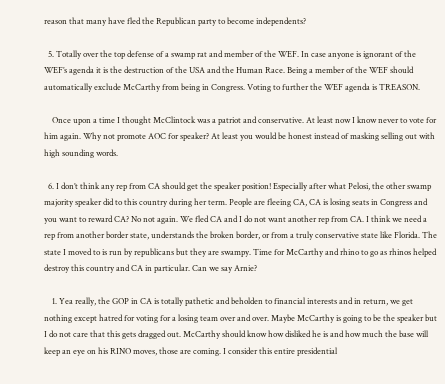reason that many have fled the Republican party to become independents?

  5. Totally over the top defense of a swamp rat and member of the WEF. In case anyone is ignorant of the WEF’s agenda it is the destruction of the USA and the Human Race. Being a member of the WEF should automatically exclude McCarthy from being in Congress. Voting to further the WEF agenda is TREASON.

    Once upon a time I thought McClintock was a patriot and conservative. At least now I know never to vote for him again. Why not promote AOC for speaker? At least you would be honest instead of masking selling out with high sounding words.

  6. I don’t think any rep from CA should get the speaker position! Especially after what Pelosi, the other swamp majority speaker did to this country during her term. People are fleeing CA, CA is losing seats in Congress and you want to reward CA? No not again. We fled CA and I do not want another rep from CA. I think we need a rep from another border state, understands the broken border, or from a truly conservative state like Florida. The state I moved to is run by republicans but they are swampy. Time for McCarthy and rhino to go as rhinos helped destroy this country and CA in particular. Can we say Arnie?

    1. Yea really, the GOP in CA is totally pathetic and beholden to financial interests and in return, we get nothing except hatred for voting for a losing team over and over. Maybe McCarthy is going to be the speaker but I do not care that this gets dragged out. McCarthy should know how disliked he is and how much the base will keep an eye on his RINO moves, those are coming. I consider this entire presidential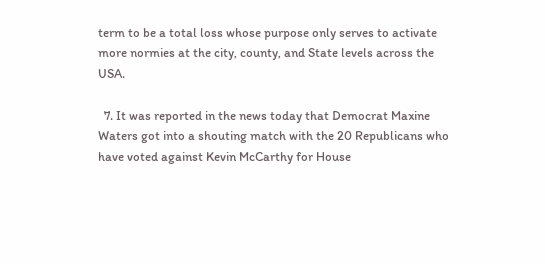term to be a total loss whose purpose only serves to activate more normies at the city, county, and State levels across the USA.

  7. It was reported in the news today that Democrat Maxine Waters got into a shouting match with the 20 Republicans who have voted against Kevin McCarthy for House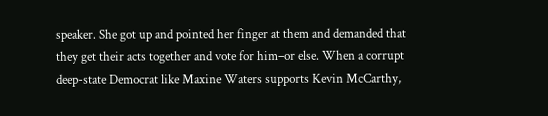speaker. She got up and pointed her finger at them and demanded that they get their acts together and vote for him–or else. When a corrupt deep-state Democrat like Maxine Waters supports Kevin McCarthy,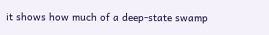it shows how much of a deep-state swamp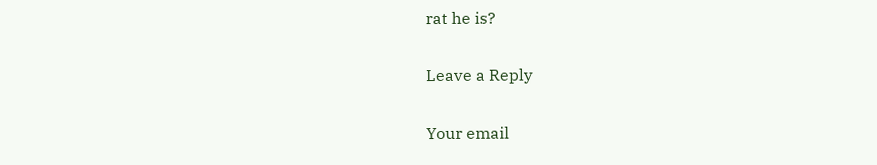rat he is?

Leave a Reply

Your email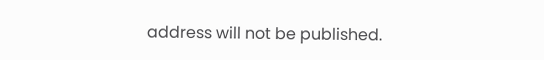address will not be published.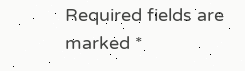Required fields are marked *